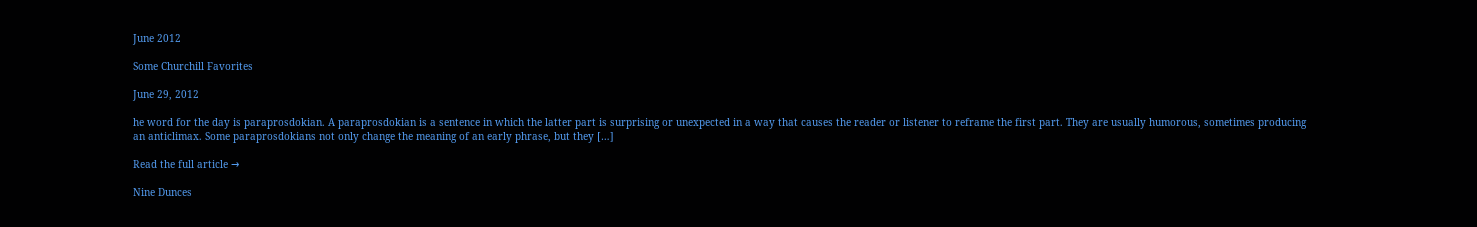June 2012

Some Churchill Favorites

June 29, 2012

he word for the day is paraprosdokian. A paraprosdokian is a sentence in which the latter part is surprising or unexpected in a way that causes the reader or listener to reframe the first part. They are usually humorous, sometimes producing an anticlimax. Some paraprosdokians not only change the meaning of an early phrase, but they […]

Read the full article →

Nine Dunces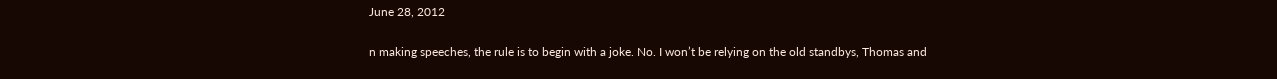June 28, 2012

n making speeches, the rule is to begin with a joke. No. I won’t be relying on the old standbys, Thomas and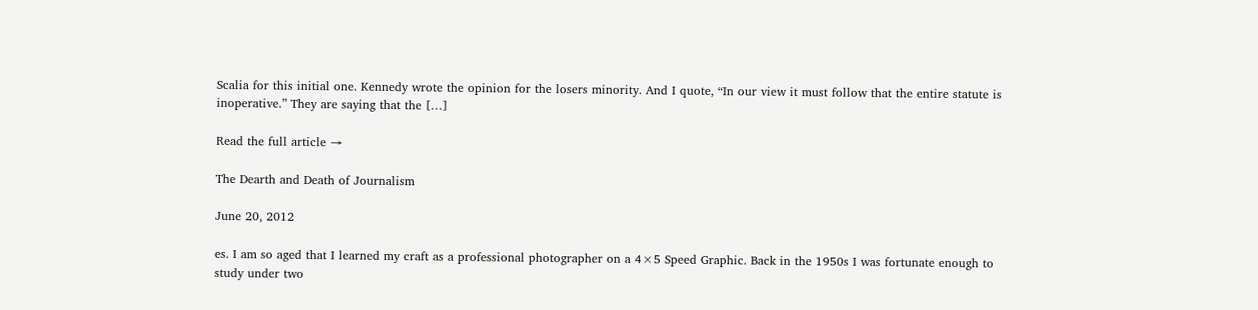Scalia for this initial one. Kennedy wrote the opinion for the losers minority. And I quote, “In our view it must follow that the entire statute is inoperative.” They are saying that the […]

Read the full article →

The Dearth and Death of Journalism

June 20, 2012

es. I am so aged that I learned my craft as a professional photographer on a 4×5 Speed Graphic. Back in the 1950s I was fortunate enough to study under two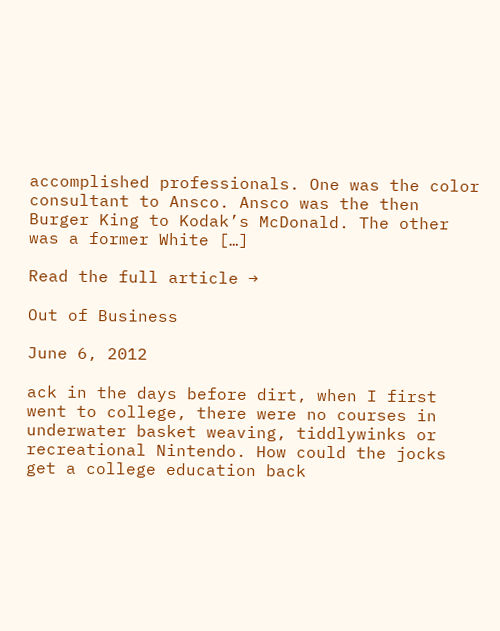accomplished professionals. One was the color consultant to Ansco. Ansco was the then Burger King to Kodak’s McDonald. The other was a former White […]

Read the full article →

Out of Business

June 6, 2012

ack in the days before dirt, when I first went to college, there were no courses in underwater basket weaving, tiddlywinks or recreational Nintendo. How could the jocks get a college education back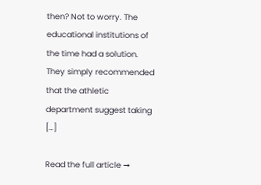then? Not to worry. The educational institutions of the time had a solution. They simply recommended that the athletic department suggest taking […]

Read the full article →